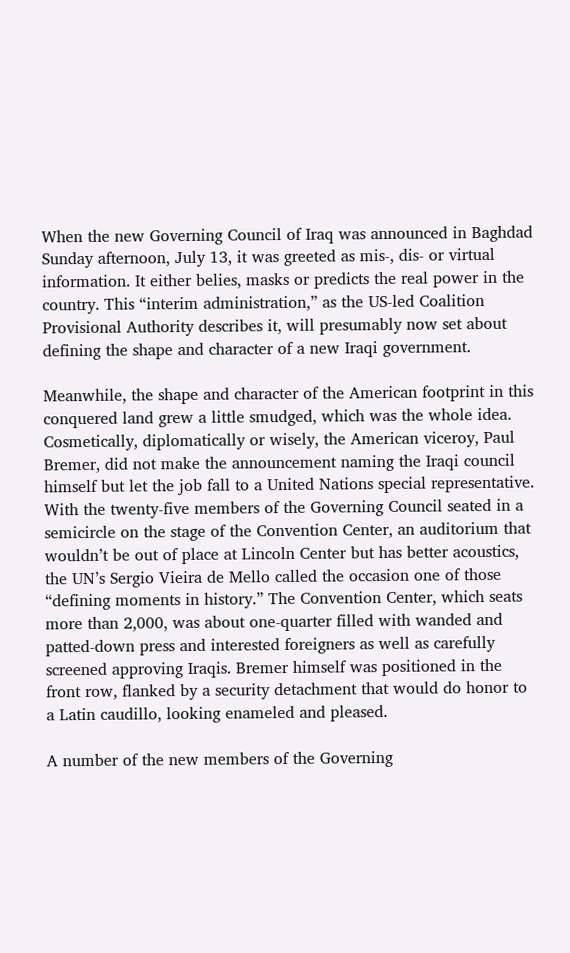When the new Governing Council of Iraq was announced in Baghdad Sunday afternoon, July 13, it was greeted as mis-, dis- or virtual information. It either belies, masks or predicts the real power in the country. This “interim administration,” as the US-led Coalition Provisional Authority describes it, will presumably now set about defining the shape and character of a new Iraqi government.

Meanwhile, the shape and character of the American footprint in this conquered land grew a little smudged, which was the whole idea. Cosmetically, diplomatically or wisely, the American viceroy, Paul Bremer, did not make the announcement naming the Iraqi council himself but let the job fall to a United Nations special representative. With the twenty-five members of the Governing Council seated in a semicircle on the stage of the Convention Center, an auditorium that wouldn’t be out of place at Lincoln Center but has better acoustics, the UN’s Sergio Vieira de Mello called the occasion one of those “defining moments in history.” The Convention Center, which seats more than 2,000, was about one-quarter filled with wanded and patted-down press and interested foreigners as well as carefully screened approving Iraqis. Bremer himself was positioned in the front row, flanked by a security detachment that would do honor to a Latin caudillo, looking enameled and pleased.

A number of the new members of the Governing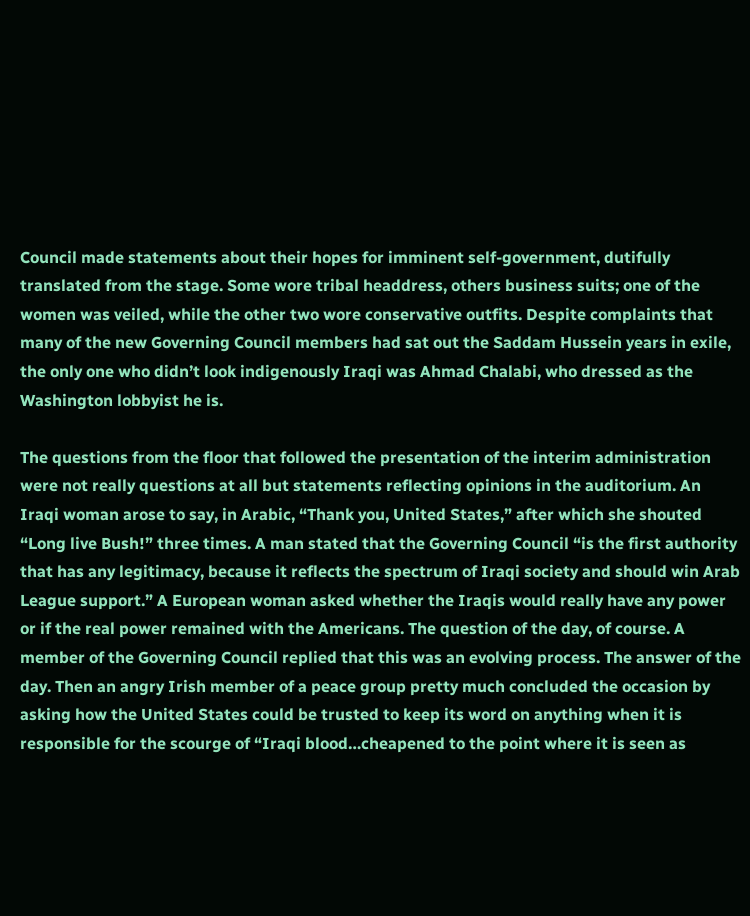Council made statements about their hopes for imminent self-government, dutifully translated from the stage. Some wore tribal headdress, others business suits; one of the women was veiled, while the other two wore conservative outfits. Despite complaints that many of the new Governing Council members had sat out the Saddam Hussein years in exile, the only one who didn’t look indigenously Iraqi was Ahmad Chalabi, who dressed as the Washington lobbyist he is.

The questions from the floor that followed the presentation of the interim administration were not really questions at all but statements reflecting opinions in the auditorium. An Iraqi woman arose to say, in Arabic, “Thank you, United States,” after which she shouted “Long live Bush!” three times. A man stated that the Governing Council “is the first authority that has any legitimacy, because it reflects the spectrum of Iraqi society and should win Arab League support.” A European woman asked whether the Iraqis would really have any power or if the real power remained with the Americans. The question of the day, of course. A member of the Governing Council replied that this was an evolving process. The answer of the day. Then an angry Irish member of a peace group pretty much concluded the occasion by asking how the United States could be trusted to keep its word on anything when it is responsible for the scourge of “Iraqi blood…cheapened to the point where it is seen as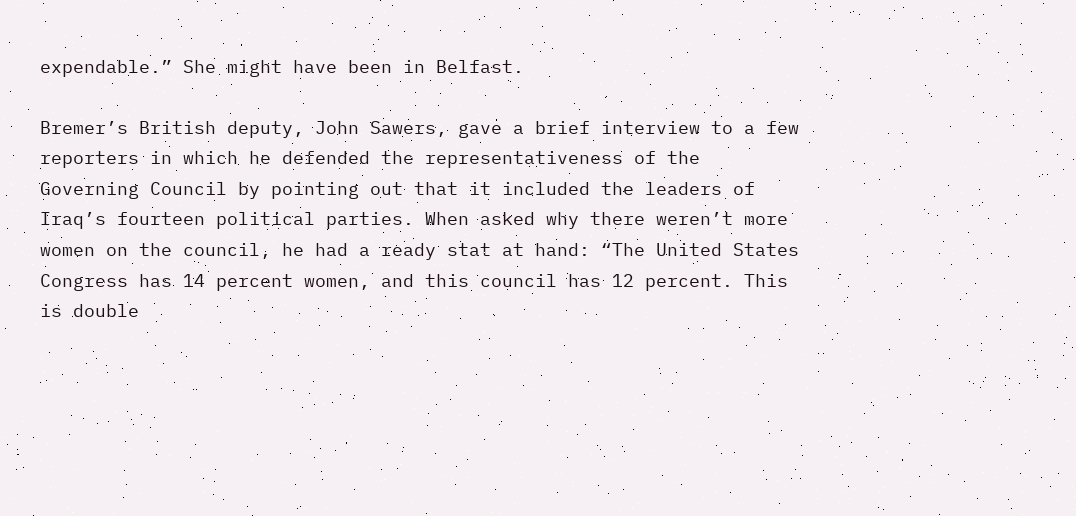expendable.” She might have been in Belfast.

Bremer’s British deputy, John Sawers, gave a brief interview to a few reporters in which he defended the representativeness of the Governing Council by pointing out that it included the leaders of Iraq’s fourteen political parties. When asked why there weren’t more women on the council, he had a ready stat at hand: “The United States Congress has 14 percent women, and this council has 12 percent. This is double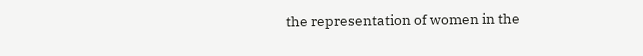the representation of women in the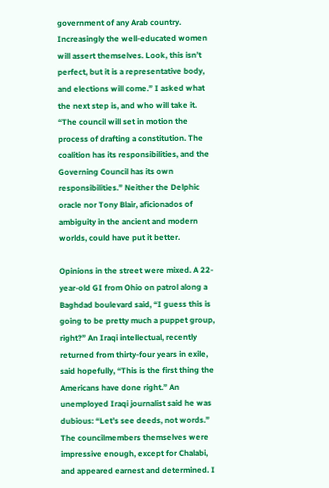government of any Arab country. Increasingly the well-educated women will assert themselves. Look, this isn’t perfect, but it is a representative body, and elections will come.” I asked what the next step is, and who will take it. “The council will set in motion the process of drafting a constitution. The coalition has its responsibilities, and the Governing Council has its own responsibilities.” Neither the Delphic oracle nor Tony Blair, aficionados of ambiguity in the ancient and modern worlds, could have put it better.

Opinions in the street were mixed. A 22-year-old GI from Ohio on patrol along a Baghdad boulevard said, “I guess this is going to be pretty much a puppet group, right?” An Iraqi intellectual, recently returned from thirty-four years in exile, said hopefully, “This is the first thing the Americans have done right.” An unemployed Iraqi journalist said he was dubious: “Let’s see deeds, not words.” The councilmembers themselves were impressive enough, except for Chalabi, and appeared earnest and determined. I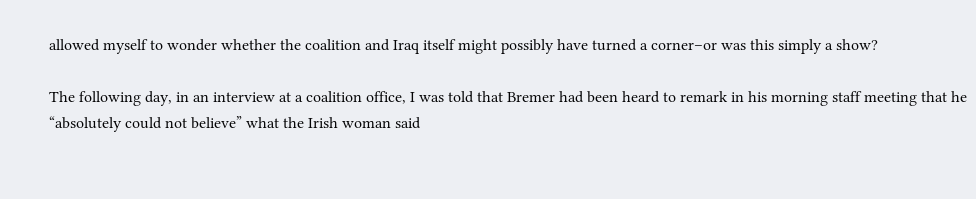allowed myself to wonder whether the coalition and Iraq itself might possibly have turned a corner–or was this simply a show?

The following day, in an interview at a coalition office, I was told that Bremer had been heard to remark in his morning staff meeting that he “absolutely could not believe” what the Irish woman said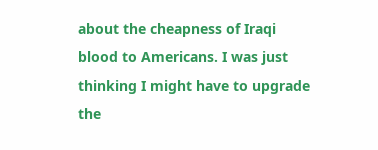about the cheapness of Iraqi blood to Americans. I was just thinking I might have to upgrade the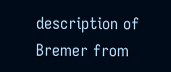description of Bremer from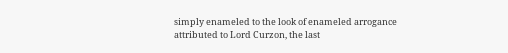simply enameled to the look of enameled arrogance attributed to Lord Curzon, the last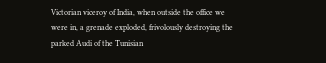Victorian viceroy of India, when outside the office we were in, a grenade exploded, frivolously destroying the parked Audi of the Tunisian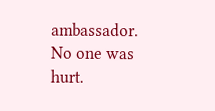ambassador. No one was hurt.